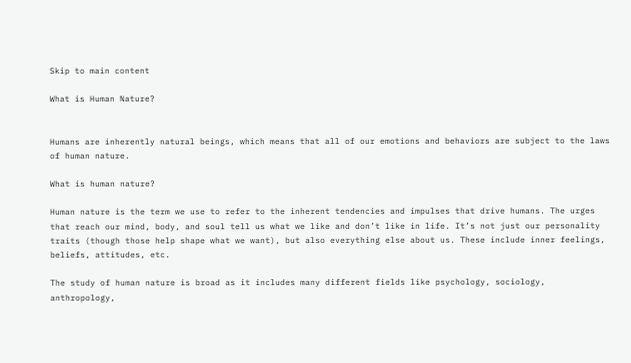Skip to main content

What is Human Nature?


Humans are inherently natural beings, which means that all of our emotions and behaviors are subject to the laws of human nature.

What is human nature?

Human nature is the term we use to refer to the inherent tendencies and impulses that drive humans. The urges that reach our mind, body, and soul tell us what we like and don’t like in life. It’s not just our personality traits (though those help shape what we want), but also everything else about us. These include inner feelings, beliefs, attitudes, etc.

The study of human nature is broad as it includes many different fields like psychology, sociology, anthropology,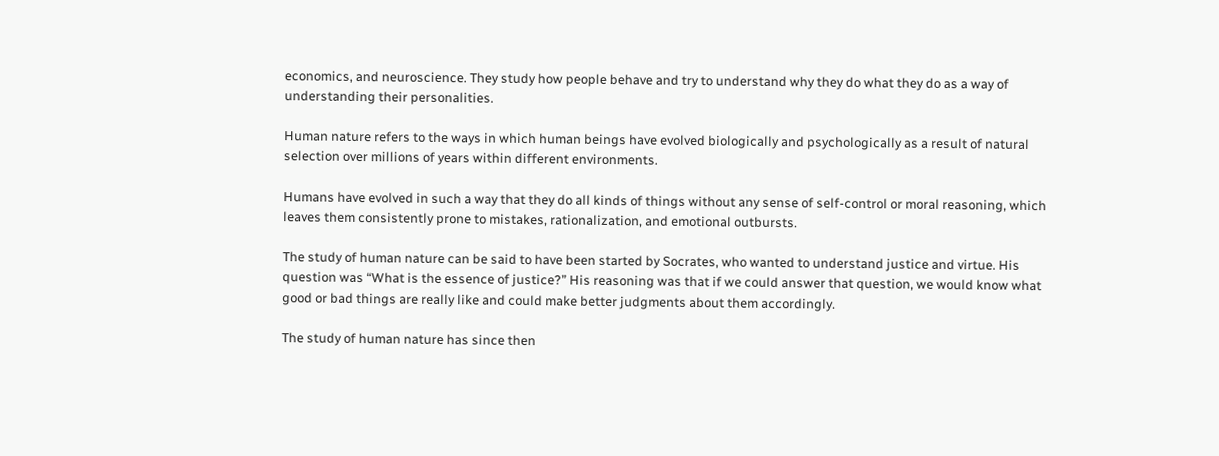economics, and neuroscience. They study how people behave and try to understand why they do what they do as a way of understanding their personalities.

Human nature refers to the ways in which human beings have evolved biologically and psychologically as a result of natural selection over millions of years within different environments.

Humans have evolved in such a way that they do all kinds of things without any sense of self-control or moral reasoning, which leaves them consistently prone to mistakes, rationalization, and emotional outbursts.

The study of human nature can be said to have been started by Socrates, who wanted to understand justice and virtue. His question was “What is the essence of justice?” His reasoning was that if we could answer that question, we would know what good or bad things are really like and could make better judgments about them accordingly.

The study of human nature has since then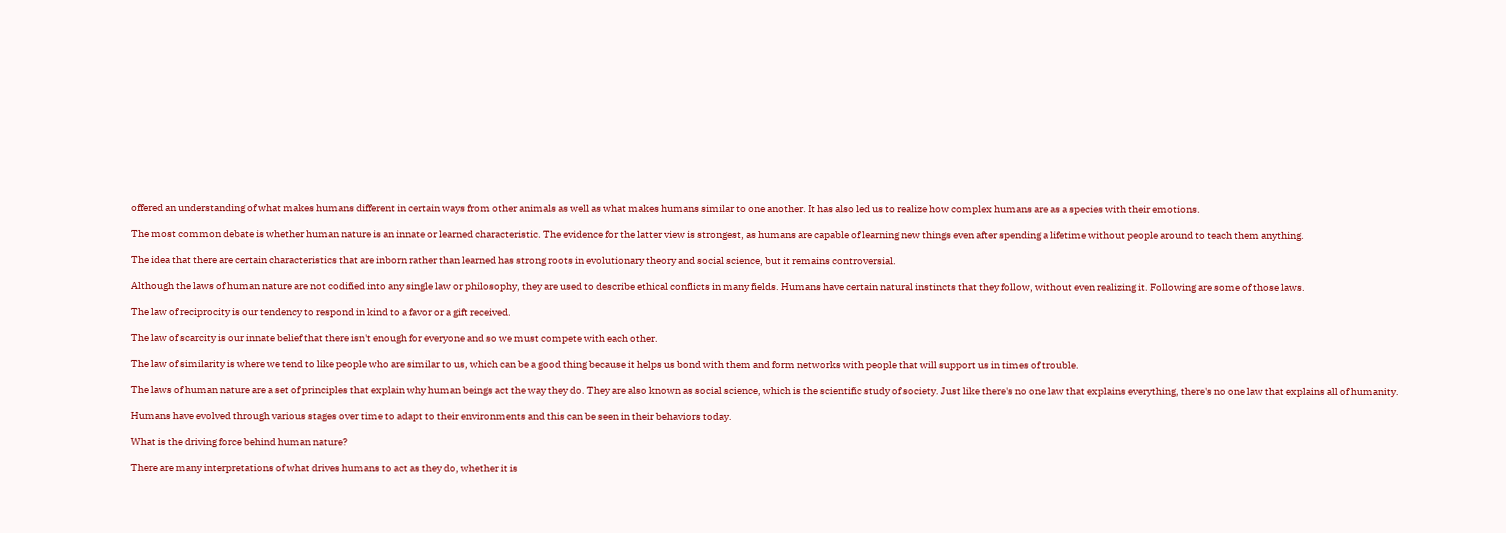offered an understanding of what makes humans different in certain ways from other animals as well as what makes humans similar to one another. It has also led us to realize how complex humans are as a species with their emotions.

The most common debate is whether human nature is an innate or learned characteristic. The evidence for the latter view is strongest, as humans are capable of learning new things even after spending a lifetime without people around to teach them anything.

The idea that there are certain characteristics that are inborn rather than learned has strong roots in evolutionary theory and social science, but it remains controversial.

Although the laws of human nature are not codified into any single law or philosophy, they are used to describe ethical conflicts in many fields. Humans have certain natural instincts that they follow, without even realizing it. Following are some of those laws.

The law of reciprocity is our tendency to respond in kind to a favor or a gift received.

The law of scarcity is our innate belief that there isn't enough for everyone and so we must compete with each other.

The law of similarity is where we tend to like people who are similar to us, which can be a good thing because it helps us bond with them and form networks with people that will support us in times of trouble.

The laws of human nature are a set of principles that explain why human beings act the way they do. They are also known as social science, which is the scientific study of society. Just like there's no one law that explains everything, there's no one law that explains all of humanity.

Humans have evolved through various stages over time to adapt to their environments and this can be seen in their behaviors today.

What is the driving force behind human nature?

There are many interpretations of what drives humans to act as they do, whether it is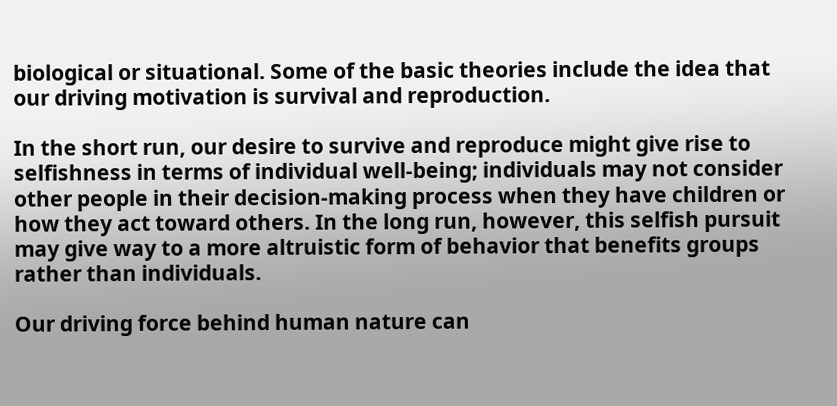biological or situational. Some of the basic theories include the idea that our driving motivation is survival and reproduction.

In the short run, our desire to survive and reproduce might give rise to selfishness in terms of individual well-being; individuals may not consider other people in their decision-making process when they have children or how they act toward others. In the long run, however, this selfish pursuit may give way to a more altruistic form of behavior that benefits groups rather than individuals.

Our driving force behind human nature can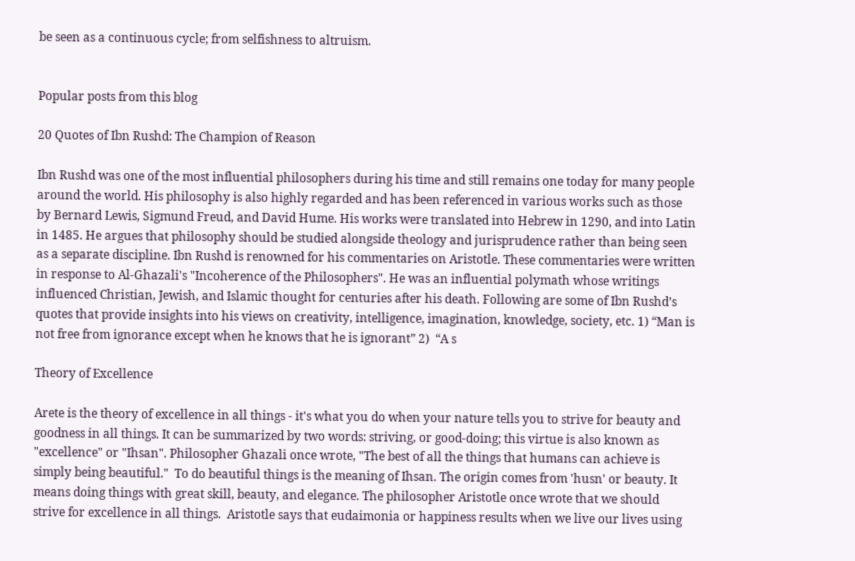be seen as a continuous cycle; from selfishness to altruism.


Popular posts from this blog

20 Quotes of Ibn Rushd: The Champion of Reason

Ibn Rushd was one of the most influential philosophers during his time and still remains one today for many people around the world. His philosophy is also highly regarded and has been referenced in various works such as those by Bernard Lewis, Sigmund Freud, and David Hume. His works were translated into Hebrew in 1290, and into Latin in 1485. He argues that philosophy should be studied alongside theology and jurisprudence rather than being seen as a separate discipline. Ibn Rushd is renowned for his commentaries on Aristotle. These commentaries were written in response to Al-Ghazali's "Incoherence of the Philosophers". He was an influential polymath whose writings influenced Christian, Jewish, and Islamic thought for centuries after his death. Following are some of Ibn Rushd’s quotes that provide insights into his views on creativity, intelligence, imagination, knowledge, society, etc. 1) “Man is not free from ignorance except when he knows that he is ignorant” 2)  “A s

Theory of Excellence

Arete is the theory of excellence in all things - it's what you do when your nature tells you to strive for beauty and goodness in all things. It can be summarized by two words: striving, or good-doing; this virtue is also known as "excellence" or "Ihsan". Philosopher Ghazali once wrote, "The best of all the things that humans can achieve is simply being beautiful."  To do beautiful things is the meaning of Ihsan. The origin comes from 'husn' or beauty. It means doing things with great skill, beauty, and elegance. The philosopher Aristotle once wrote that we should strive for excellence in all things.  Aristotle says that eudaimonia or happiness results when we live our lives using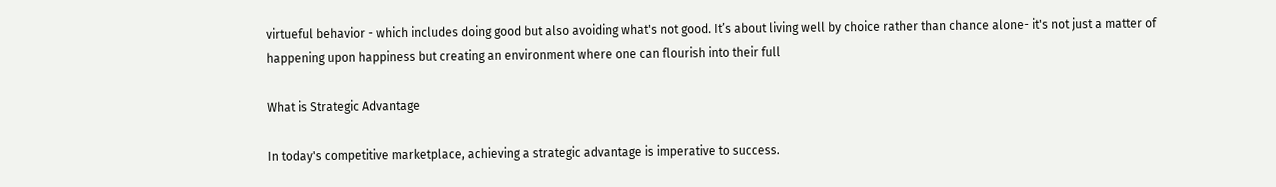virtueful behavior - which includes doing good but also avoiding what's not good. It’s about living well by choice rather than chance alone- it's not just a matter of happening upon happiness but creating an environment where one can flourish into their full

What is Strategic Advantage

In today's competitive marketplace, achieving a strategic advantage is imperative to success.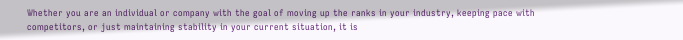Whether you are an individual or company with the goal of moving up the ranks in your industry, keeping pace with competitors, or just maintaining stability in your current situation, it is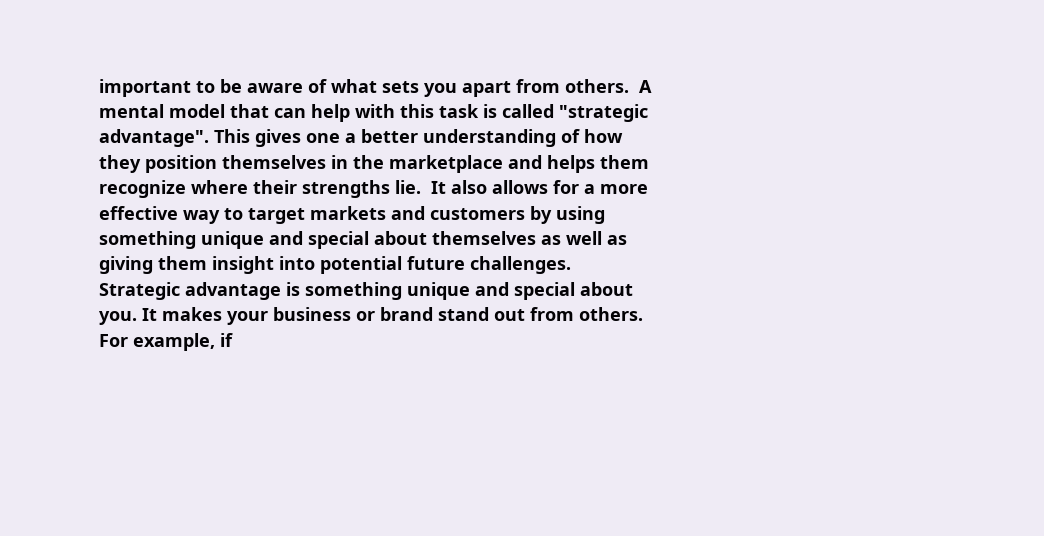important to be aware of what sets you apart from others.  A mental model that can help with this task is called "strategic advantage". This gives one a better understanding of how they position themselves in the marketplace and helps them recognize where their strengths lie.  It also allows for a more effective way to target markets and customers by using something unique and special about themselves as well as giving them insight into potential future challenges. Strategic advantage is something unique and special about you. It makes your business or brand stand out from others. For example, if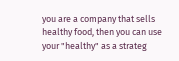you are a company that sells healthy food, then you can use your "healthy" as a strateg